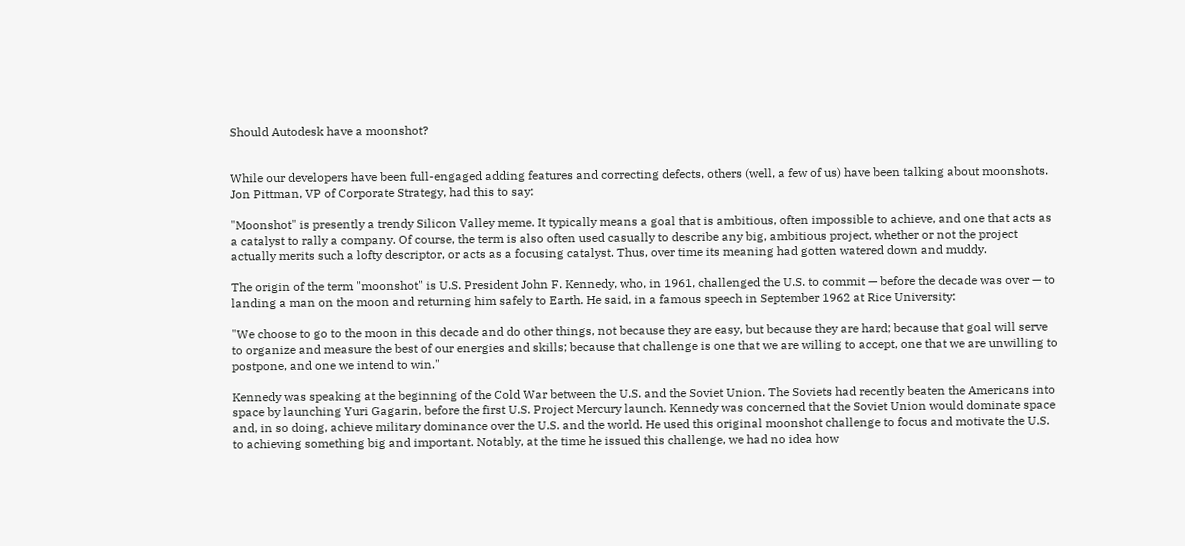Should Autodesk have a moonshot?


While our developers have been full-engaged adding features and correcting defects, others (well, a few of us) have been talking about moonshots. Jon Pittman, VP of Corporate Strategy, had this to say:

"Moonshot" is presently a trendy Silicon Valley meme. It typically means a goal that is ambitious, often impossible to achieve, and one that acts as a catalyst to rally a company. Of course, the term is also often used casually to describe any big, ambitious project, whether or not the project actually merits such a lofty descriptor, or acts as a focusing catalyst. Thus, over time its meaning had gotten watered down and muddy.

The origin of the term "moonshot" is U.S. President John F. Kennedy, who, in 1961, challenged the U.S. to commit — before the decade was over — to landing a man on the moon and returning him safely to Earth. He said, in a famous speech in September 1962 at Rice University:

"We choose to go to the moon in this decade and do other things, not because they are easy, but because they are hard; because that goal will serve to organize and measure the best of our energies and skills; because that challenge is one that we are willing to accept, one that we are unwilling to postpone, and one we intend to win."

Kennedy was speaking at the beginning of the Cold War between the U.S. and the Soviet Union. The Soviets had recently beaten the Americans into space by launching Yuri Gagarin, before the first U.S. Project Mercury launch. Kennedy was concerned that the Soviet Union would dominate space and, in so doing, achieve military dominance over the U.S. and the world. He used this original moonshot challenge to focus and motivate the U.S. to achieving something big and important. Notably, at the time he issued this challenge, we had no idea how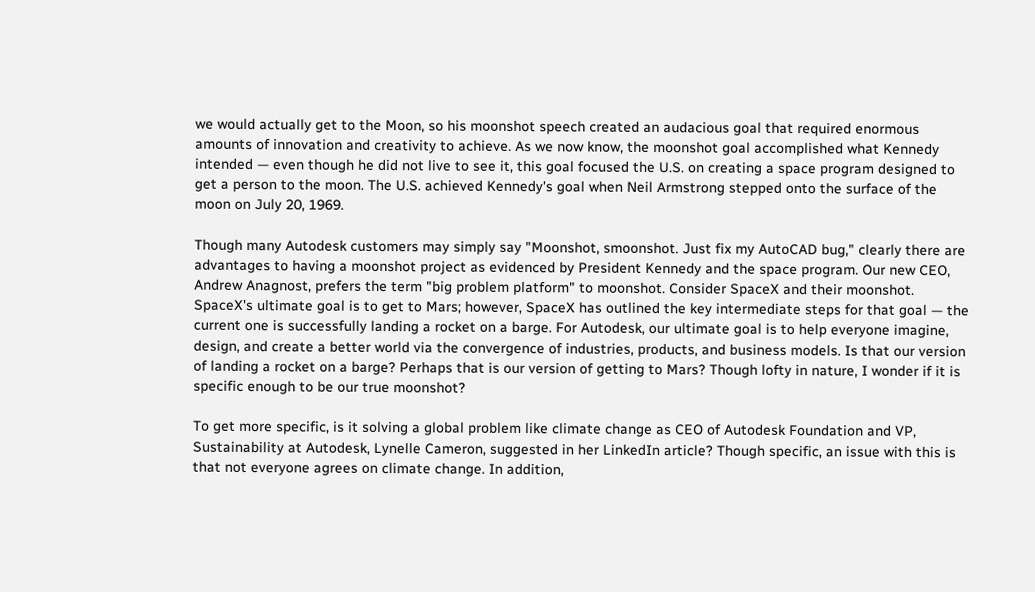we would actually get to the Moon, so his moonshot speech created an audacious goal that required enormous amounts of innovation and creativity to achieve. As we now know, the moonshot goal accomplished what Kennedy intended — even though he did not live to see it, this goal focused the U.S. on creating a space program designed to get a person to the moon. The U.S. achieved Kennedy's goal when Neil Armstrong stepped onto the surface of the moon on July 20, 1969.

Though many Autodesk customers may simply say "Moonshot, smoonshot. Just fix my AutoCAD bug," clearly there are advantages to having a moonshot project as evidenced by President Kennedy and the space program. Our new CEO, Andrew Anagnost, prefers the term "big problem platform" to moonshot. Consider SpaceX and their moonshot. SpaceX's ultimate goal is to get to Mars; however, SpaceX has outlined the key intermediate steps for that goal — the current one is successfully landing a rocket on a barge. For Autodesk, our ultimate goal is to help everyone imagine, design, and create a better world via the convergence of industries, products, and business models. Is that our version of landing a rocket on a barge? Perhaps that is our version of getting to Mars? Though lofty in nature, I wonder if it is specific enough to be our true moonshot?

To get more specific, is it solving a global problem like climate change as CEO of Autodesk Foundation and VP, Sustainability at Autodesk, Lynelle Cameron, suggested in her LinkedIn article? Though specific, an issue with this is that not everyone agrees on climate change. In addition,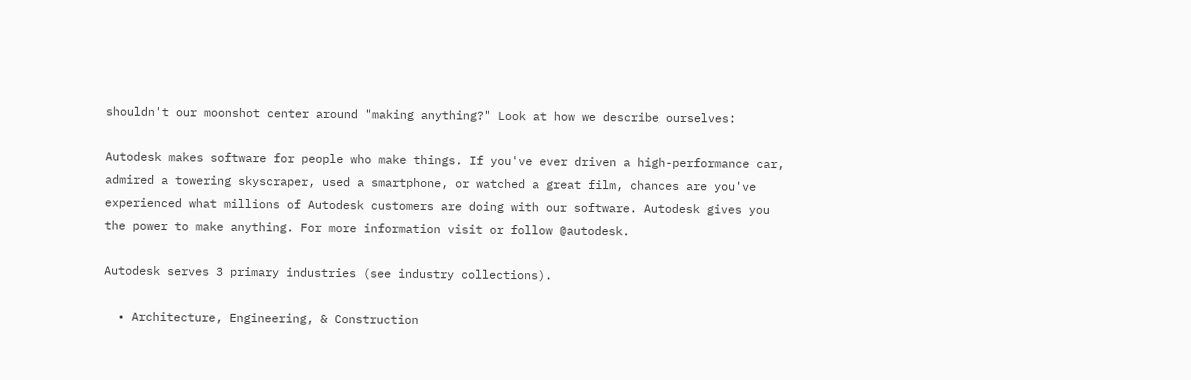shouldn't our moonshot center around "making anything?" Look at how we describe ourselves:

Autodesk makes software for people who make things. If you've ever driven a high-performance car, admired a towering skyscraper, used a smartphone, or watched a great film, chances are you've experienced what millions of Autodesk customers are doing with our software. Autodesk gives you the power to make anything. For more information visit or follow @autodesk.

Autodesk serves 3 primary industries (see industry collections).

  • Architecture, Engineering, & Construction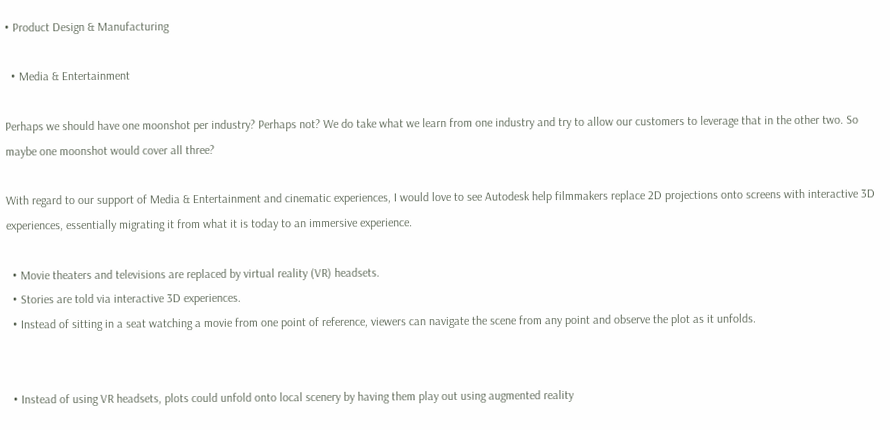• Product Design & Manufacturing

  • Media & Entertainment

Perhaps we should have one moonshot per industry? Perhaps not? We do take what we learn from one industry and try to allow our customers to leverage that in the other two. So maybe one moonshot would cover all three?

With regard to our support of Media & Entertainment and cinematic experiences, I would love to see Autodesk help filmmakers replace 2D projections onto screens with interactive 3D experiences, essentially migrating it from what it is today to an immersive experience.

  • Movie theaters and televisions are replaced by virtual reality (VR) headsets.
  • Stories are told via interactive 3D experiences.
  • Instead of sitting in a seat watching a movie from one point of reference, viewers can navigate the scene from any point and observe the plot as it unfolds.


  • Instead of using VR headsets, plots could unfold onto local scenery by having them play out using augmented reality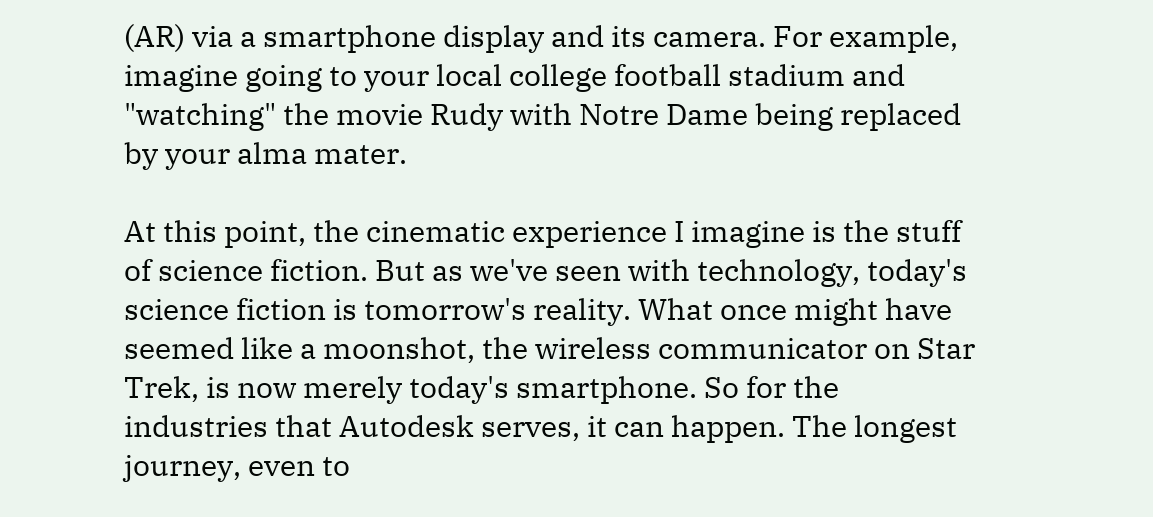(AR) via a smartphone display and its camera. For example, imagine going to your local college football stadium and "watching" the movie Rudy with Notre Dame being replaced by your alma mater.

At this point, the cinematic experience I imagine is the stuff of science fiction. But as we've seen with technology, today's science fiction is tomorrow's reality. What once might have seemed like a moonshot, the wireless communicator on Star Trek, is now merely today's smartphone. So for the industries that Autodesk serves, it can happen. The longest journey, even to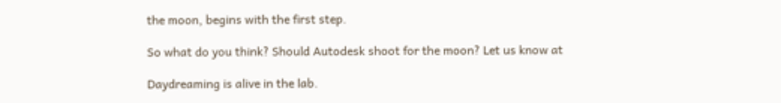the moon, begins with the first step.

So what do you think? Should Autodesk shoot for the moon? Let us know at

Daydreaming is alive in the lab.